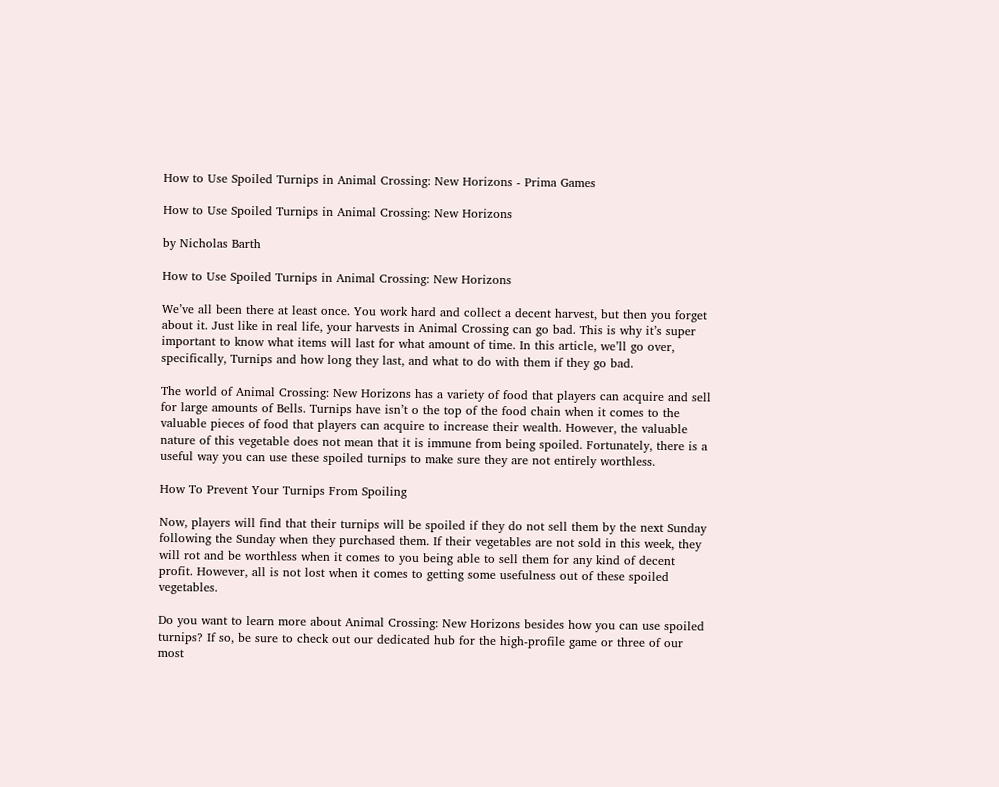How to Use Spoiled Turnips in Animal Crossing: New Horizons - Prima Games

How to Use Spoiled Turnips in Animal Crossing: New Horizons

by Nicholas Barth

How to Use Spoiled Turnips in Animal Crossing: New Horizons

We’ve all been there at least once. You work hard and collect a decent harvest, but then you forget about it. Just like in real life, your harvests in Animal Crossing can go bad. This is why it’s super important to know what items will last for what amount of time. In this article, we’ll go over, specifically, Turnips and how long they last, and what to do with them if they go bad.

The world of Animal Crossing: New Horizons has a variety of food that players can acquire and sell for large amounts of Bells. Turnips have isn’t o the top of the food chain when it comes to the valuable pieces of food that players can acquire to increase their wealth. However, the valuable nature of this vegetable does not mean that it is immune from being spoiled. Fortunately, there is a useful way you can use these spoiled turnips to make sure they are not entirely worthless.

How To Prevent Your Turnips From Spoiling

Now, players will find that their turnips will be spoiled if they do not sell them by the next Sunday following the Sunday when they purchased them. If their vegetables are not sold in this week, they will rot and be worthless when it comes to you being able to sell them for any kind of decent profit. However, all is not lost when it comes to getting some usefulness out of these spoiled vegetables.

Do you want to learn more about Animal Crossing: New Horizons besides how you can use spoiled turnips? If so, be sure to check out our dedicated hub for the high-profile game or three of our most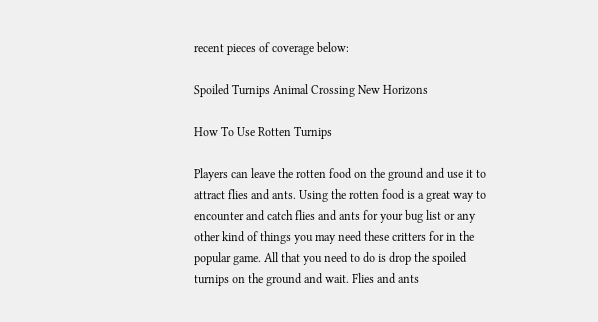recent pieces of coverage below:

Spoiled Turnips Animal Crossing New Horizons

How To Use Rotten Turnips

Players can leave the rotten food on the ground and use it to attract flies and ants. Using the rotten food is a great way to encounter and catch flies and ants for your bug list or any other kind of things you may need these critters for in the popular game. All that you need to do is drop the spoiled turnips on the ground and wait. Flies and ants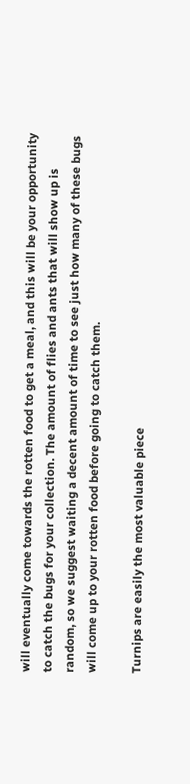will eventually come towards the rotten food to get a meal, and this will be your opportunity to catch the bugs for your collection. The amount of flies and ants that will show up is random, so we suggest waiting a decent amount of time to see just how many of these bugs will come up to your rotten food before going to catch them.

Turnips are easily the most valuable piece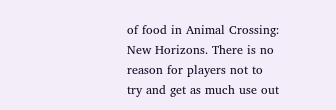of food in Animal Crossing: New Horizons. There is no reason for players not to try and get as much use out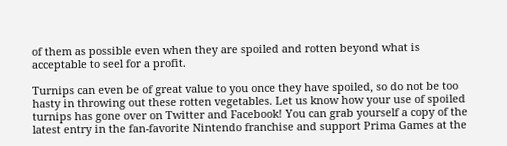of them as possible even when they are spoiled and rotten beyond what is acceptable to seel for a profit.

Turnips can even be of great value to you once they have spoiled, so do not be too hasty in throwing out these rotten vegetables. Let us know how your use of spoiled turnips has gone over on Twitter and Facebook! You can grab yourself a copy of the latest entry in the fan-favorite Nintendo franchise and support Prima Games at the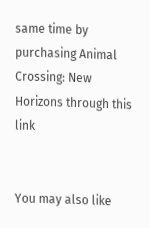same time by purchasing Animal Crossing: New Horizons through this link


You may also like